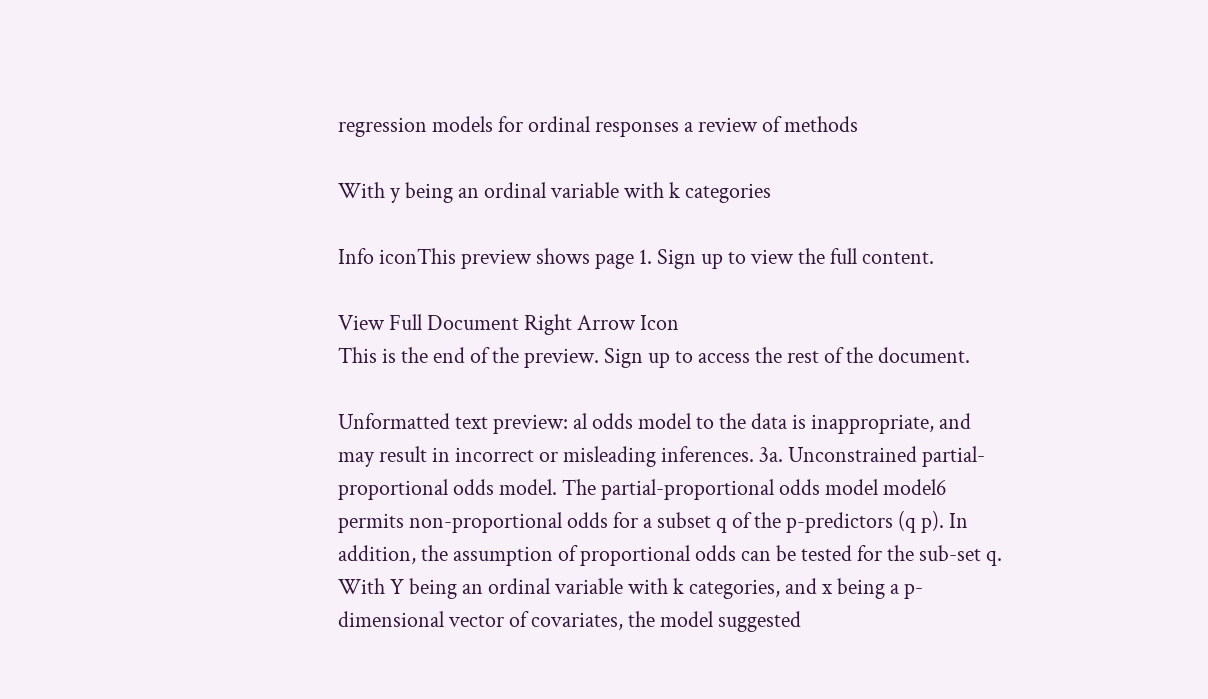regression models for ordinal responses a review of methods

With y being an ordinal variable with k categories

Info iconThis preview shows page 1. Sign up to view the full content.

View Full Document Right Arrow Icon
This is the end of the preview. Sign up to access the rest of the document.

Unformatted text preview: al odds model to the data is inappropriate, and may result in incorrect or misleading inferences. 3a. Unconstrained partial-proportional odds model. The partial-proportional odds model model6 permits non-proportional odds for a subset q of the p-predictors (q p). In addition, the assumption of proportional odds can be tested for the sub-set q. With Y being an ordinal variable with k categories, and x being a p-dimensional vector of covariates, the model suggested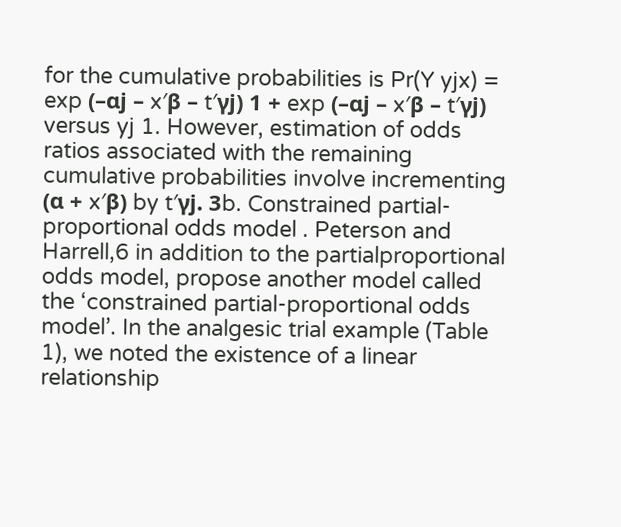for the cumulative probabilities is Pr(Y yjx) = exp (–αj – x′β – t′γj) 1 + exp (–αj – x′β – t′γj) versus yj 1. However, estimation of odds ratios associated with the remaining cumulative probabilities involve incrementing (α + x′β) by t′γj. 3b. Constrained partial-proportional odds model . Peterson and Harrell,6 in addition to the partialproportional odds model, propose another model called the ‘constrained partial-proportional odds model’. In the analgesic trial example (Table 1), we noted the existence of a linear relationship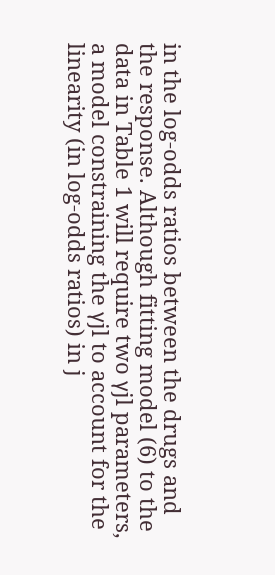in the log-odds ratios between the drugs and the response. Although fitting model (6) to the data in Table 1 will require two γjl parameters, a model constraining the γjl to account for the linearity (in log-odds ratios) in j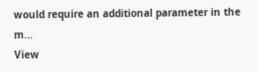would require an additional parameter in the m...
View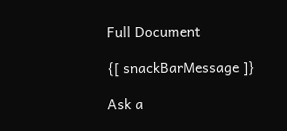Full Document

{[ snackBarMessage ]}

Ask a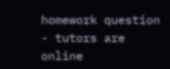homework question - tutors are online